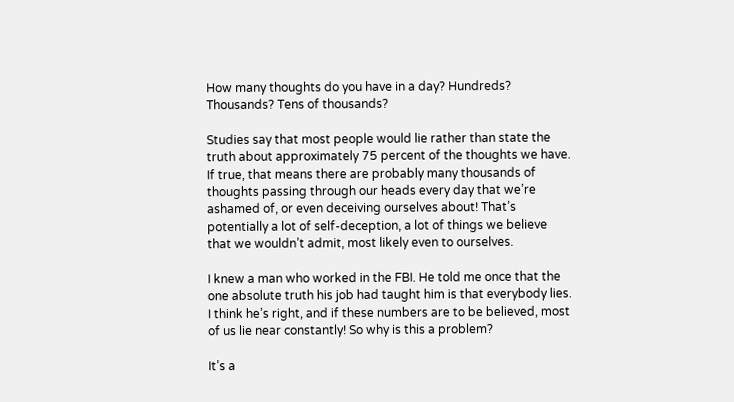How many thoughts do you have in a day? Hundreds? Thousands? Tens of thousands?

Studies say that most people would lie rather than state the truth about approximately 75 percent of the thoughts we have. If true, that means there are probably many thousands of thoughts passing through our heads every day that we’re ashamed of, or even deceiving ourselves about! That’s potentially a lot of self-deception, a lot of things we believe that we wouldn’t admit, most likely even to ourselves.

I knew a man who worked in the FBI. He told me once that the one absolute truth his job had taught him is that everybody lies. I think he’s right, and if these numbers are to be believed, most of us lie near constantly! So why is this a problem?

It’s a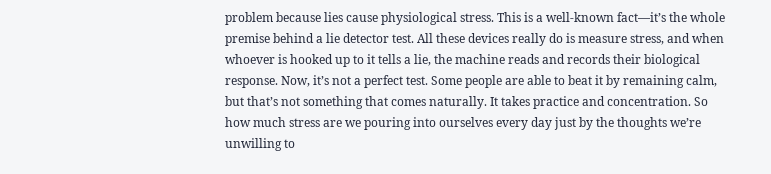problem because lies cause physiological stress. This is a well-known fact—it’s the whole premise behind a lie detector test. All these devices really do is measure stress, and when whoever is hooked up to it tells a lie, the machine reads and records their biological response. Now, it’s not a perfect test. Some people are able to beat it by remaining calm, but that’s not something that comes naturally. It takes practice and concentration. So how much stress are we pouring into ourselves every day just by the thoughts we’re unwilling to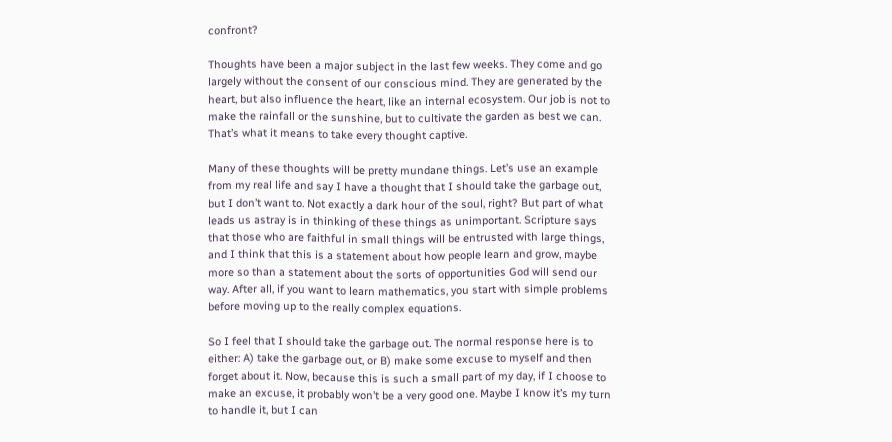confront?

Thoughts have been a major subject in the last few weeks. They come and go largely without the consent of our conscious mind. They are generated by the heart, but also influence the heart, like an internal ecosystem. Our job is not to make the rainfall or the sunshine, but to cultivate the garden as best we can. That’s what it means to take every thought captive.

Many of these thoughts will be pretty mundane things. Let’s use an example from my real life and say I have a thought that I should take the garbage out, but I don’t want to. Not exactly a dark hour of the soul, right? But part of what leads us astray is in thinking of these things as unimportant. Scripture says that those who are faithful in small things will be entrusted with large things, and I think that this is a statement about how people learn and grow, maybe more so than a statement about the sorts of opportunities God will send our way. After all, if you want to learn mathematics, you start with simple problems before moving up to the really complex equations.

So I feel that I should take the garbage out. The normal response here is to either: A) take the garbage out, or B) make some excuse to myself and then forget about it. Now, because this is such a small part of my day, if I choose to make an excuse, it probably won’t be a very good one. Maybe I know it’s my turn to handle it, but I can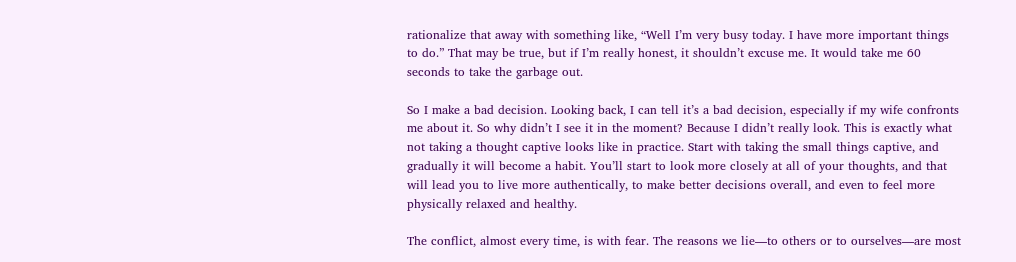rationalize that away with something like, “Well I’m very busy today. I have more important things to do.” That may be true, but if I’m really honest, it shouldn’t excuse me. It would take me 60 seconds to take the garbage out.

So I make a bad decision. Looking back, I can tell it’s a bad decision, especially if my wife confronts me about it. So why didn’t I see it in the moment? Because I didn’t really look. This is exactly what not taking a thought captive looks like in practice. Start with taking the small things captive, and gradually it will become a habit. You’ll start to look more closely at all of your thoughts, and that will lead you to live more authentically, to make better decisions overall, and even to feel more physically relaxed and healthy.

The conflict, almost every time, is with fear. The reasons we lie—to others or to ourselves—are most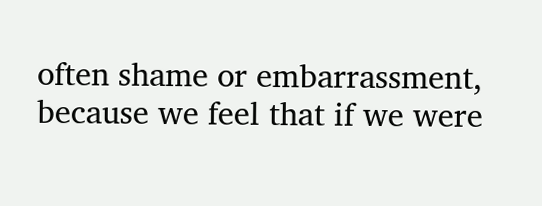often shame or embarrassment, because we feel that if we were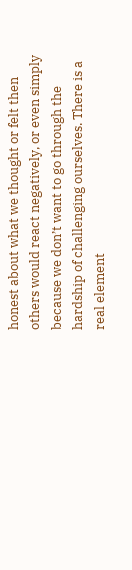honest about what we thought or felt then others would react negatively, or even simply because we don’t want to go through the hardship of challenging ourselves. There is a real element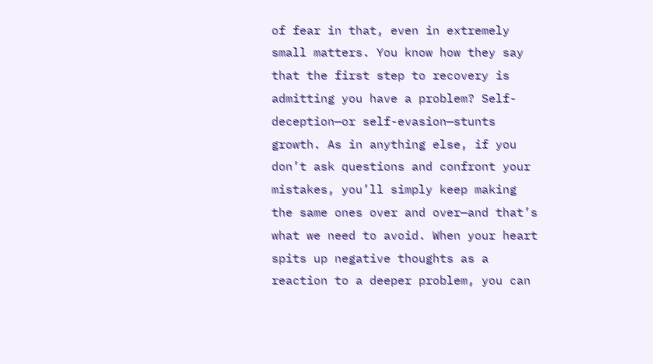of fear in that, even in extremely small matters. You know how they say that the first step to recovery is admitting you have a problem? Self-deception—or self-evasion—stunts growth. As in anything else, if you don’t ask questions and confront your mistakes, you’ll simply keep making the same ones over and over—and that’s what we need to avoid. When your heart spits up negative thoughts as a reaction to a deeper problem, you can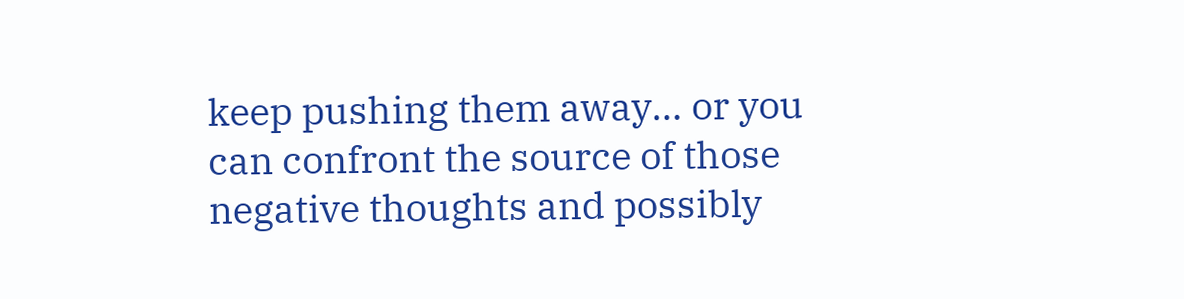keep pushing them away… or you can confront the source of those negative thoughts and possibly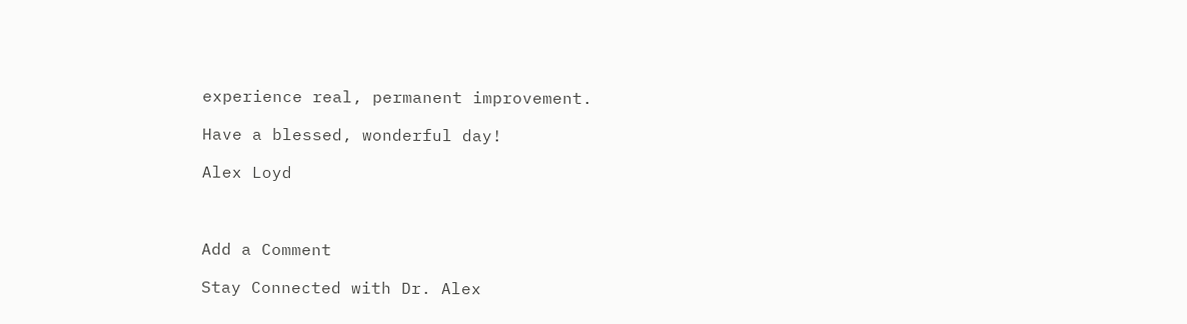experience real, permanent improvement.

Have a blessed, wonderful day!

Alex Loyd



Add a Comment

Stay Connected with Dr. Alex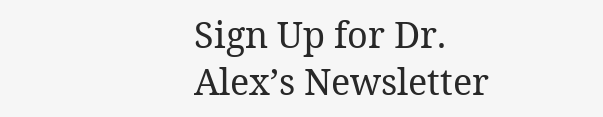Sign Up for Dr. Alex’s Newsletter